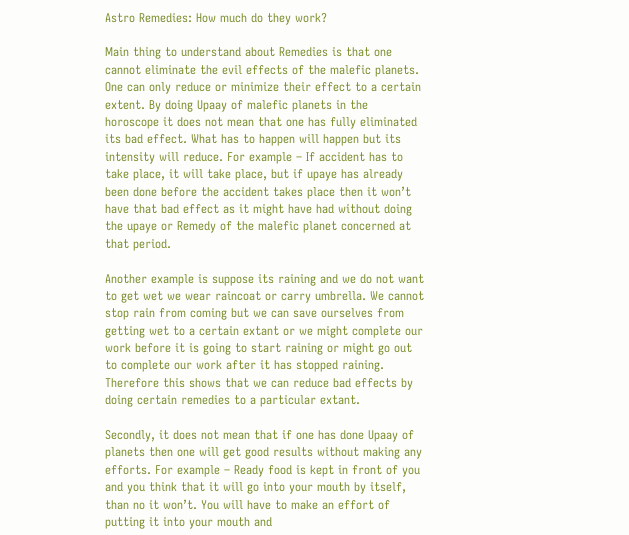Astro Remedies: How much do they work?

Main thing to understand about Remedies is that one cannot eliminate the evil effects of the malefic planets. One can only reduce or minimize their effect to a certain extent. By doing Upaay of malefic planets in the horoscope it does not mean that one has fully eliminated its bad effect. What has to happen will happen but its intensity will reduce. For example – If accident has to take place, it will take place, but if upaye has already been done before the accident takes place then it won’t have that bad effect as it might have had without doing the upaye or Remedy of the malefic planet concerned at that period.

Another example is suppose its raining and we do not want to get wet we wear raincoat or carry umbrella. We cannot stop rain from coming but we can save ourselves from getting wet to a certain extant or we might complete our work before it is going to start raining or might go out to complete our work after it has stopped raining. Therefore this shows that we can reduce bad effects by doing certain remedies to a particular extant.

Secondly, it does not mean that if one has done Upaay of planets then one will get good results without making any efforts. For example – Ready food is kept in front of you and you think that it will go into your mouth by itself, than no it won’t. You will have to make an effort of putting it into your mouth and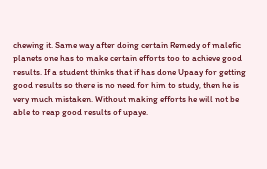chewing it. Same way after doing certain Remedy of malefic planets one has to make certain efforts too to achieve good results. If a student thinks that if has done Upaay for getting good results so there is no need for him to study, then he is very much mistaken. Without making efforts he will not be able to reap good results of upaye.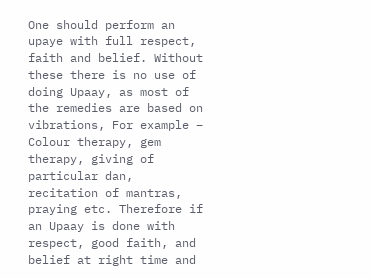One should perform an upaye with full respect, faith and belief. Without these there is no use of doing Upaay, as most of the remedies are based on vibrations, For example – Colour therapy, gem therapy, giving of particular dan, recitation of mantras, praying etc. Therefore if an Upaay is done with respect, good faith, and belief at right time and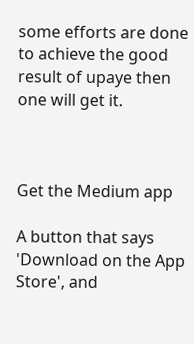some efforts are done to achieve the good result of upaye then one will get it.



Get the Medium app

A button that says 'Download on the App Store', and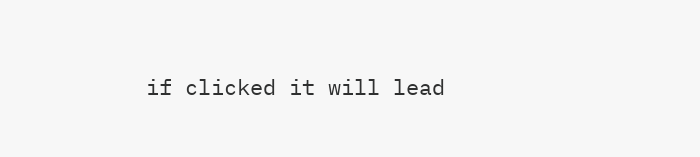if clicked it will lead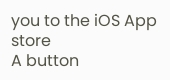you to the iOS App store
A button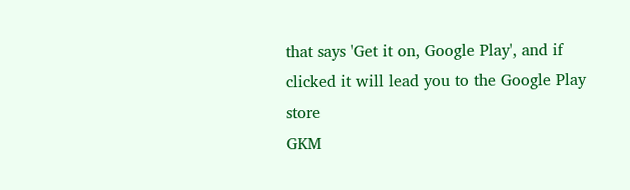that says 'Get it on, Google Play', and if clicked it will lead you to the Google Play store
GKM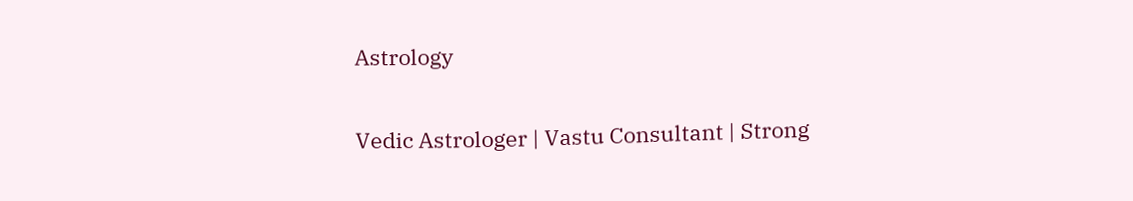Astrology

Vedic Astrologer | Vastu Consultant | Strong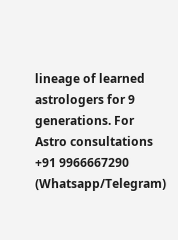lineage of learned astrologers for 9 generations. For Astro consultations +91 9966667290 (Whatsapp/Telegram)